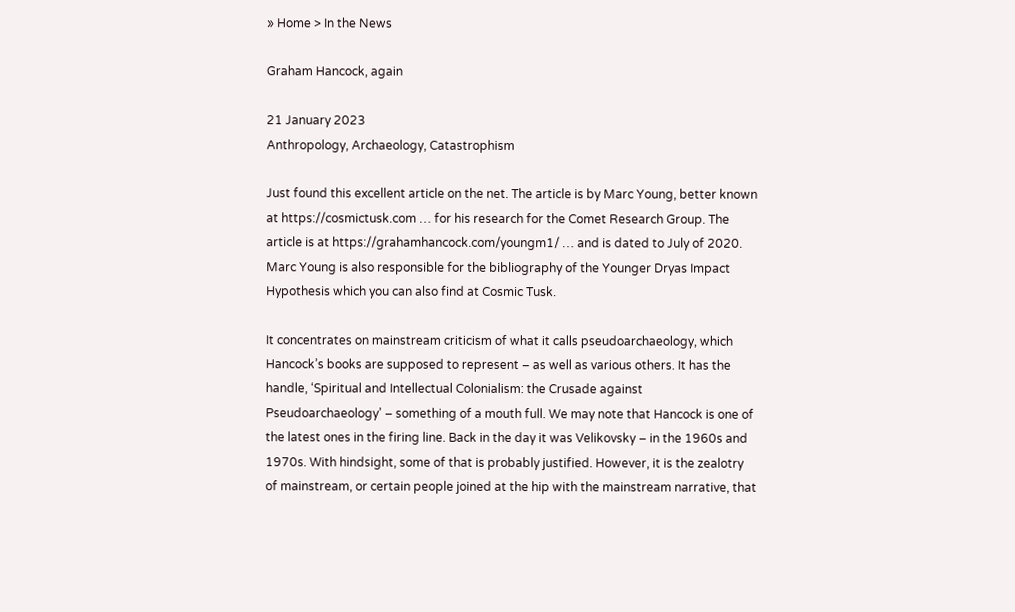» Home > In the News

Graham Hancock, again

21 January 2023
Anthropology, Archaeology, Catastrophism

Just found this excellent article on the net. The article is by Marc Young, better known at https://cosmictusk.com … for his research for the Comet Research Group. The article is at https://grahamhancock.com/youngm1/ … and is dated to July of 2020. Marc Young is also responsible for the bibliography of the Younger Dryas Impact Hypothesis which you can also find at Cosmic Tusk.

It concentrates on mainstream criticism of what it calls pseudoarchaeology, which Hancock’s books are supposed to represent – as well as various others. It has the handle, ‘Spiritual and Intellectual Colonialism: the Crusade against Pseudoarchaeology’ – something of a mouth full. We may note that Hancock is one of the latest ones in the firing line. Back in the day it was Velikovsky – in the 1960s and 1970s. With hindsight, some of that is probably justified. However, it is the zealotry of mainstream, or certain people joined at the hip with the mainstream narrative, that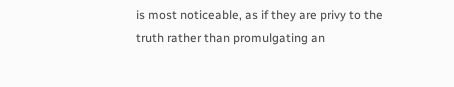is most noticeable, as if they are privy to the truth rather than promulgating an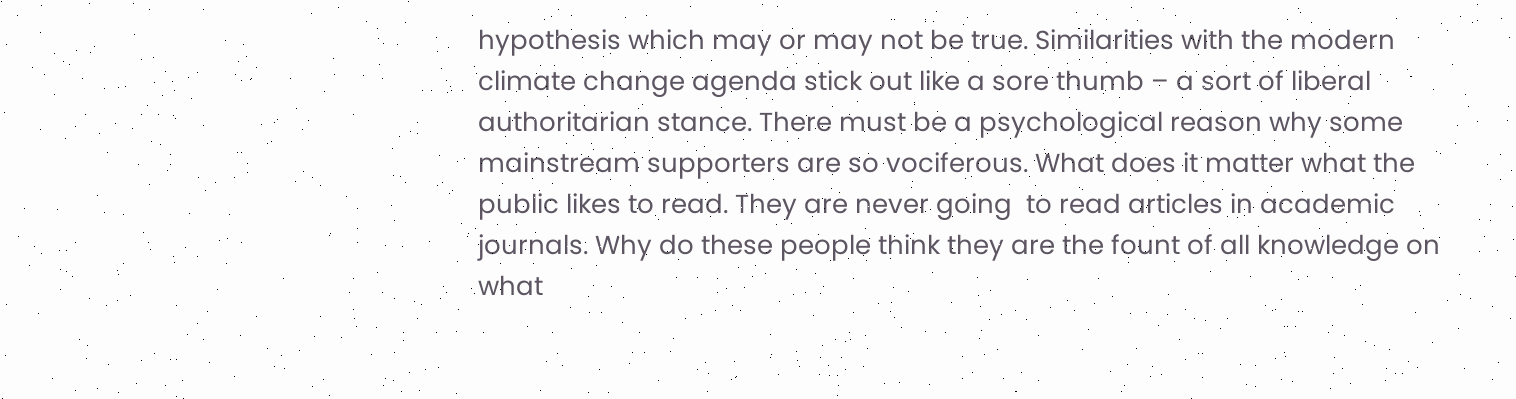hypothesis which may or may not be true. Similarities with the modern climate change agenda stick out like a sore thumb – a sort of liberal authoritarian stance. There must be a psychological reason why some mainstream supporters are so vociferous. What does it matter what the public likes to read. They are never going  to read articles in academic journals. Why do these people think they are the fount of all knowledge on what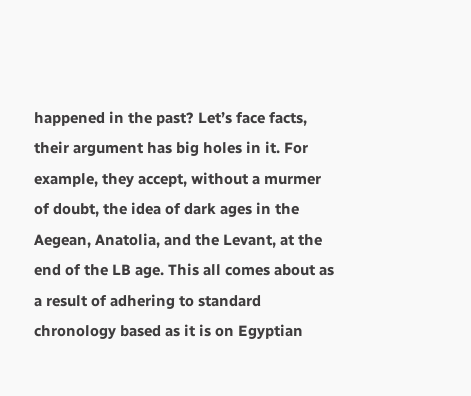happened in the past? Let’s face facts, their argument has big holes in it. For example, they accept, without a murmer of doubt, the idea of dark ages in the Aegean, Anatolia, and the Levant, at the end of the LB age. This all comes about as a result of adhering to standard chronology based as it is on Egyptian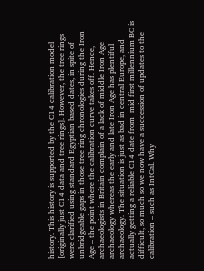history. This history is supported by the C14 calibration model [originally just C14 data and tree rings]. However, the tree rings were clarified using standard Egyptian based dates, in spite of unbridgeable gaps in those tree ring chronologies during the Iron Age – the point where the calibration curve takes off. Hence, archaeologists in Britain complain of a lack of middle Iron Age archaeology whereas the early and late Iron Age has plentiful archaeology. The situation is just as bad in central Europe, and actually getting a reliable C14 date from  mid first millennium BC is difficult, so much so we now have a succession of updates to the calibration – such as IntCal. Why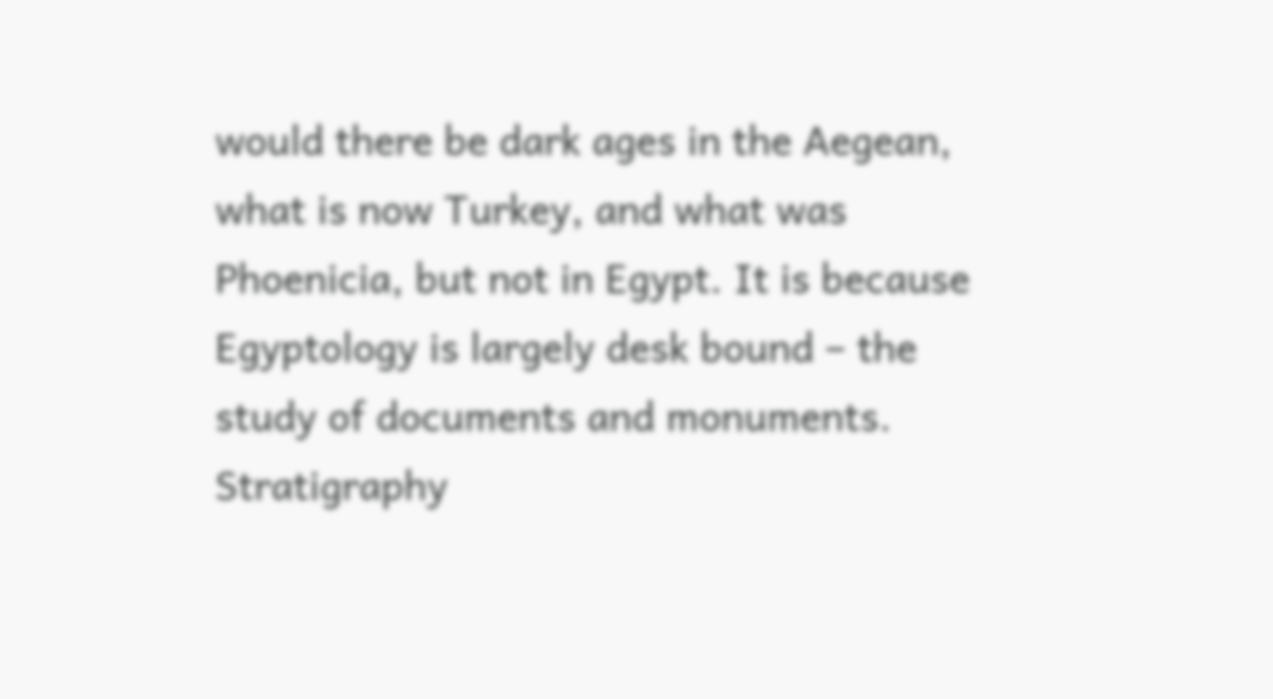would there be dark ages in the Aegean, what is now Turkey, and what was Phoenicia, but not in Egypt. It is because Egyptology is largely desk bound – the study of documents and monuments. Stratigraphy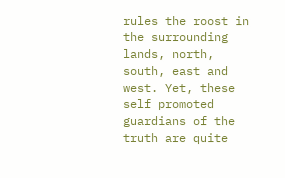rules the roost in the surrounding lands, north, south, east and west. Yet, these self promoted guardians of the truth are quite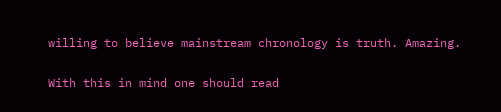willing to believe mainstream chronology is truth. Amazing.

With this in mind one should read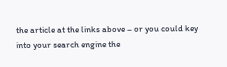the article at the links above – or you could key into your search engine the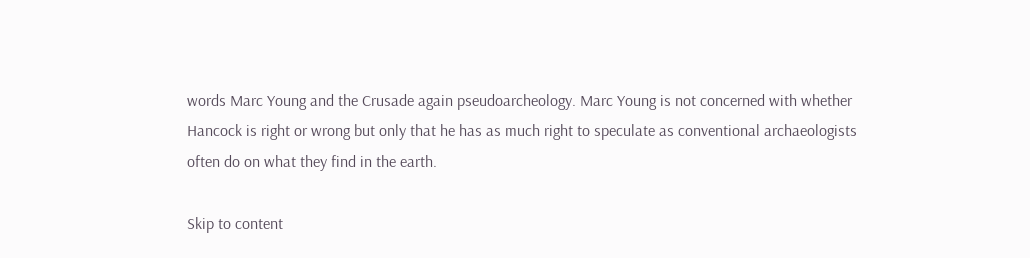words Marc Young and the Crusade again pseudoarcheology. Marc Young is not concerned with whether Hancock is right or wrong but only that he has as much right to speculate as conventional archaeologists often do on what they find in the earth.

Skip to content